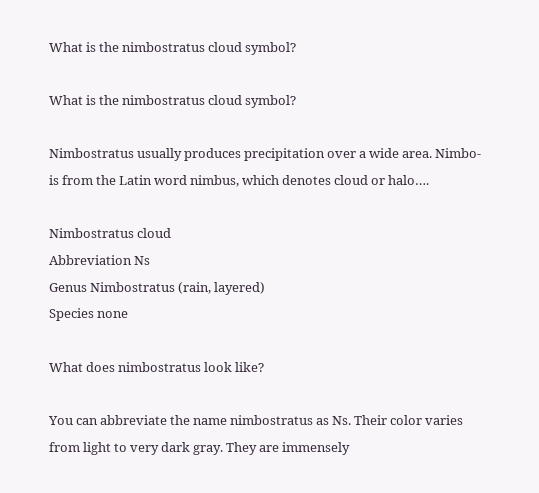What is the nimbostratus cloud symbol?

What is the nimbostratus cloud symbol?

Nimbostratus usually produces precipitation over a wide area. Nimbo- is from the Latin word nimbus, which denotes cloud or halo….

Nimbostratus cloud
Abbreviation Ns
Genus Nimbostratus (rain, layered)
Species none

What does nimbostratus look like?

You can abbreviate the name nimbostratus as Ns. Their color varies from light to very dark gray. They are immensely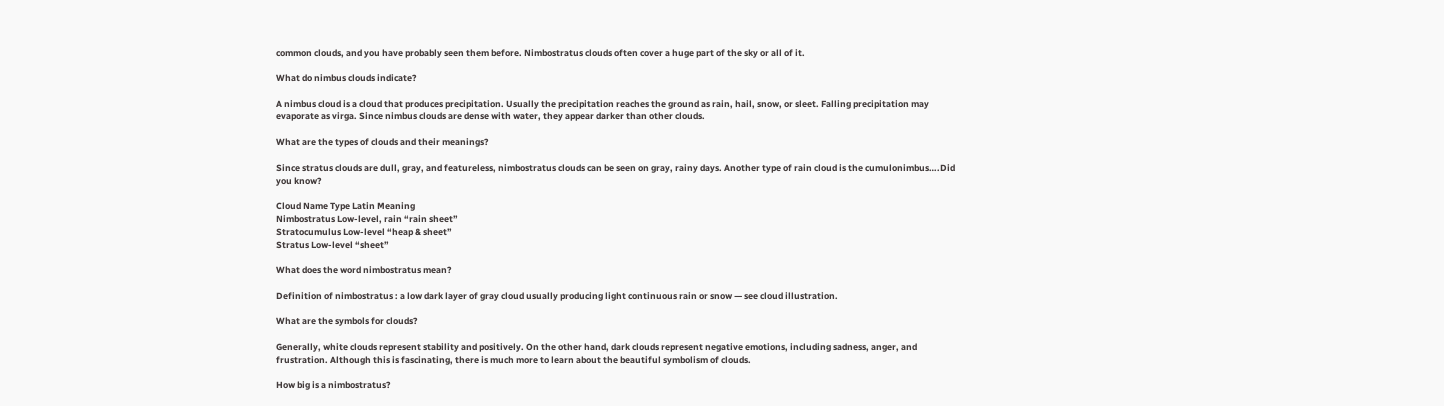common clouds, and you have probably seen them before. Nimbostratus clouds often cover a huge part of the sky or all of it.

What do nimbus clouds indicate?

A nimbus cloud is a cloud that produces precipitation. Usually the precipitation reaches the ground as rain, hail, snow, or sleet. Falling precipitation may evaporate as virga. Since nimbus clouds are dense with water, they appear darker than other clouds.

What are the types of clouds and their meanings?

Since stratus clouds are dull, gray, and featureless, nimbostratus clouds can be seen on gray, rainy days. Another type of rain cloud is the cumulonimbus….Did you know?

Cloud Name Type Latin Meaning
Nimbostratus Low-level, rain “rain sheet”
Stratocumulus Low-level “heap & sheet”
Stratus Low-level “sheet”

What does the word nimbostratus mean?

Definition of nimbostratus : a low dark layer of gray cloud usually producing light continuous rain or snow — see cloud illustration.

What are the symbols for clouds?

Generally, white clouds represent stability and positively. On the other hand, dark clouds represent negative emotions, including sadness, anger, and frustration. Although this is fascinating, there is much more to learn about the beautiful symbolism of clouds.

How big is a nimbostratus?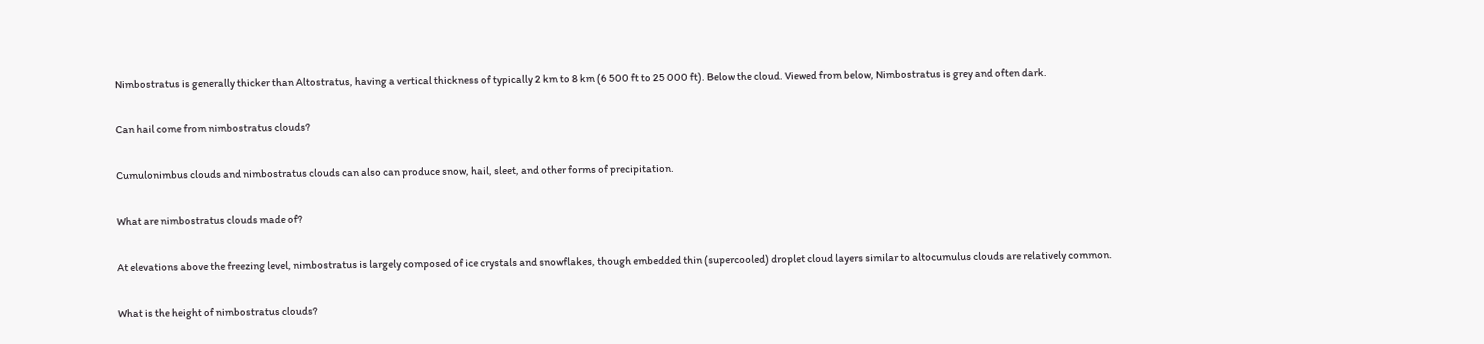Nimbostratus is generally thicker than Altostratus, having a vertical thickness of typically 2 km to 8 km (6 500 ft to 25 000 ft). Below the cloud. Viewed from below, Nimbostratus is grey and often dark.

Can hail come from nimbostratus clouds?

Cumulonimbus clouds and nimbostratus clouds can also can produce snow, hail, sleet, and other forms of precipitation.

What are nimbostratus clouds made of?

At elevations above the freezing level, nimbostratus is largely composed of ice crystals and snowflakes, though embedded thin (supercooled) droplet cloud layers similar to altocumulus clouds are relatively common.

What is the height of nimbostratus clouds?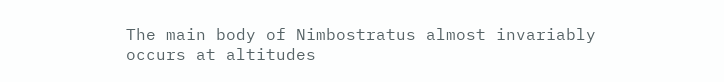The main body of Nimbostratus almost invariably occurs at altitudes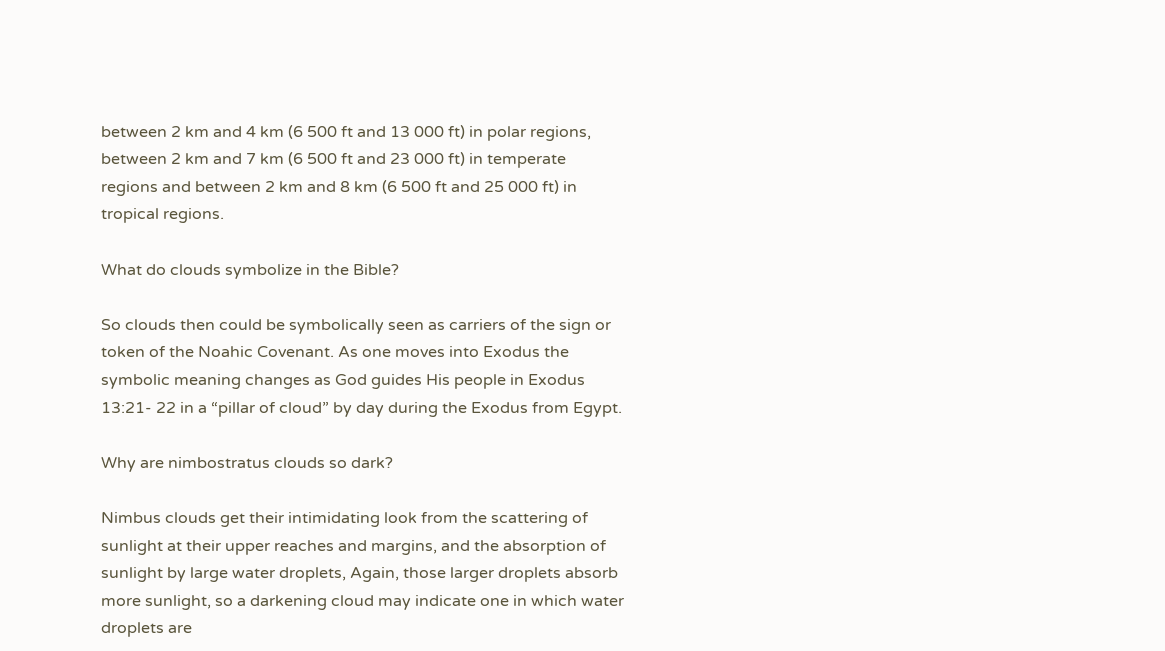between 2 km and 4 km (6 500 ft and 13 000 ft) in polar regions, between 2 km and 7 km (6 500 ft and 23 000 ft) in temperate regions and between 2 km and 8 km (6 500 ft and 25 000 ft) in tropical regions.

What do clouds symbolize in the Bible?

So clouds then could be symbolically seen as carriers of the sign or token of the Noahic Covenant. As one moves into Exodus the symbolic meaning changes as God guides His people in Exodus 13:21- 22 in a “pillar of cloud” by day during the Exodus from Egypt.

Why are nimbostratus clouds so dark?

Nimbus clouds get their intimidating look from the scattering of sunlight at their upper reaches and margins, and the absorption of sunlight by large water droplets, Again, those larger droplets absorb more sunlight, so a darkening cloud may indicate one in which water droplets are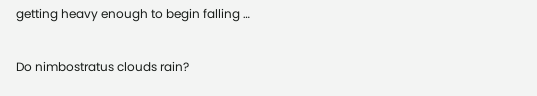getting heavy enough to begin falling …

Do nimbostratus clouds rain?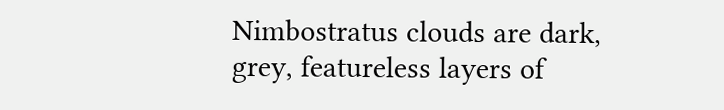Nimbostratus clouds are dark, grey, featureless layers of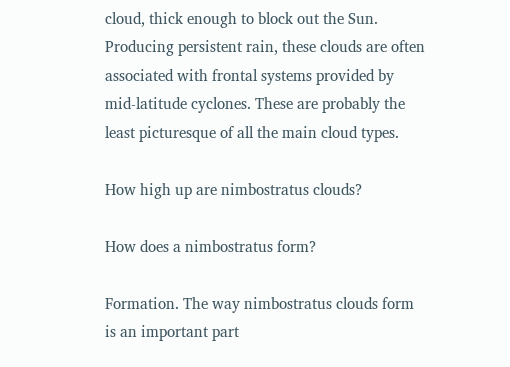cloud, thick enough to block out the Sun. Producing persistent rain, these clouds are often associated with frontal systems provided by mid-latitude cyclones. These are probably the least picturesque of all the main cloud types.

How high up are nimbostratus clouds?

How does a nimbostratus form?

Formation. The way nimbostratus clouds form is an important part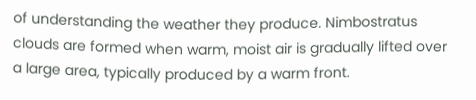of understanding the weather they produce. Nimbostratus clouds are formed when warm, moist air is gradually lifted over a large area, typically produced by a warm front.